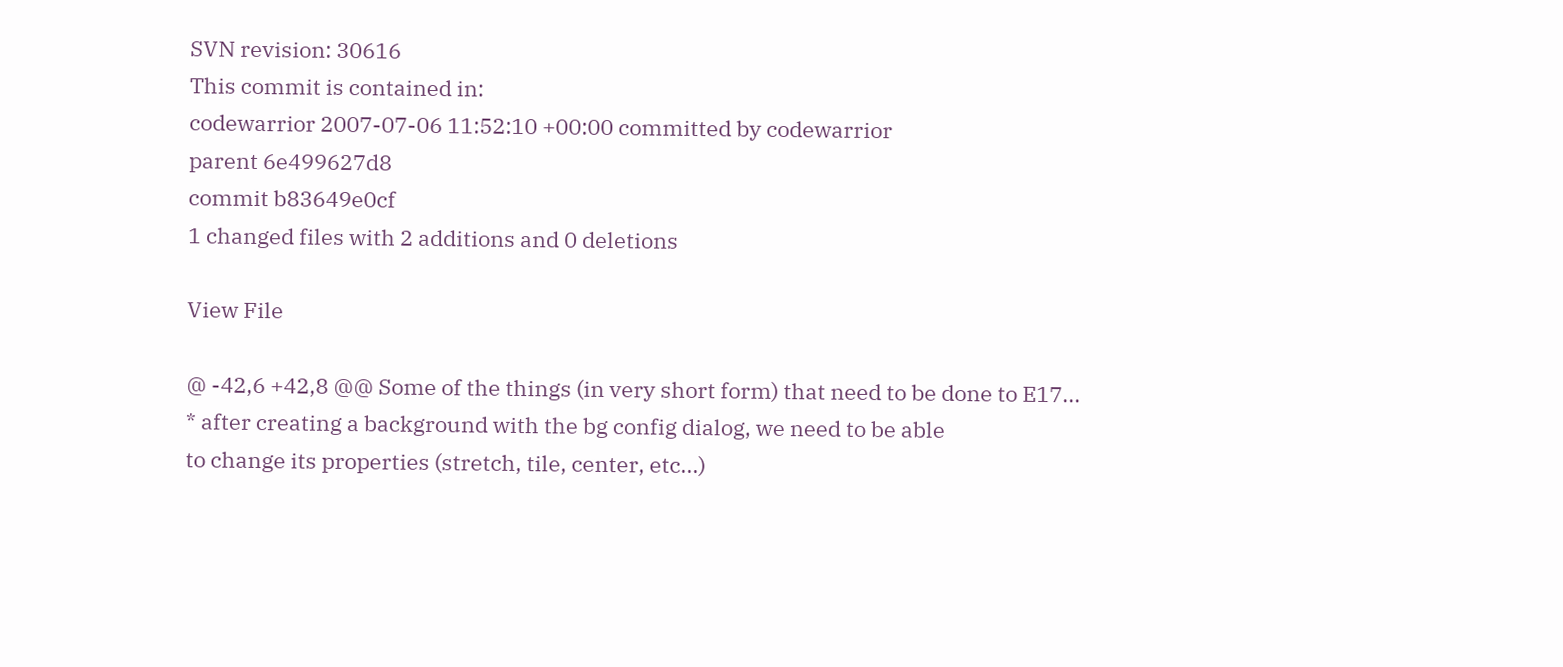SVN revision: 30616
This commit is contained in:
codewarrior 2007-07-06 11:52:10 +00:00 committed by codewarrior
parent 6e499627d8
commit b83649e0cf
1 changed files with 2 additions and 0 deletions

View File

@ -42,6 +42,8 @@ Some of the things (in very short form) that need to be done to E17...
* after creating a background with the bg config dialog, we need to be able
to change its properties (stretch, tile, center, etc...)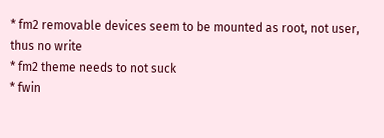* fm2 removable devices seem to be mounted as root, not user, thus no write
* fm2 theme needs to not suck
* fwin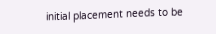initial placement needs to be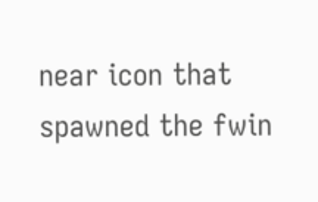near icon that spawned the fwin